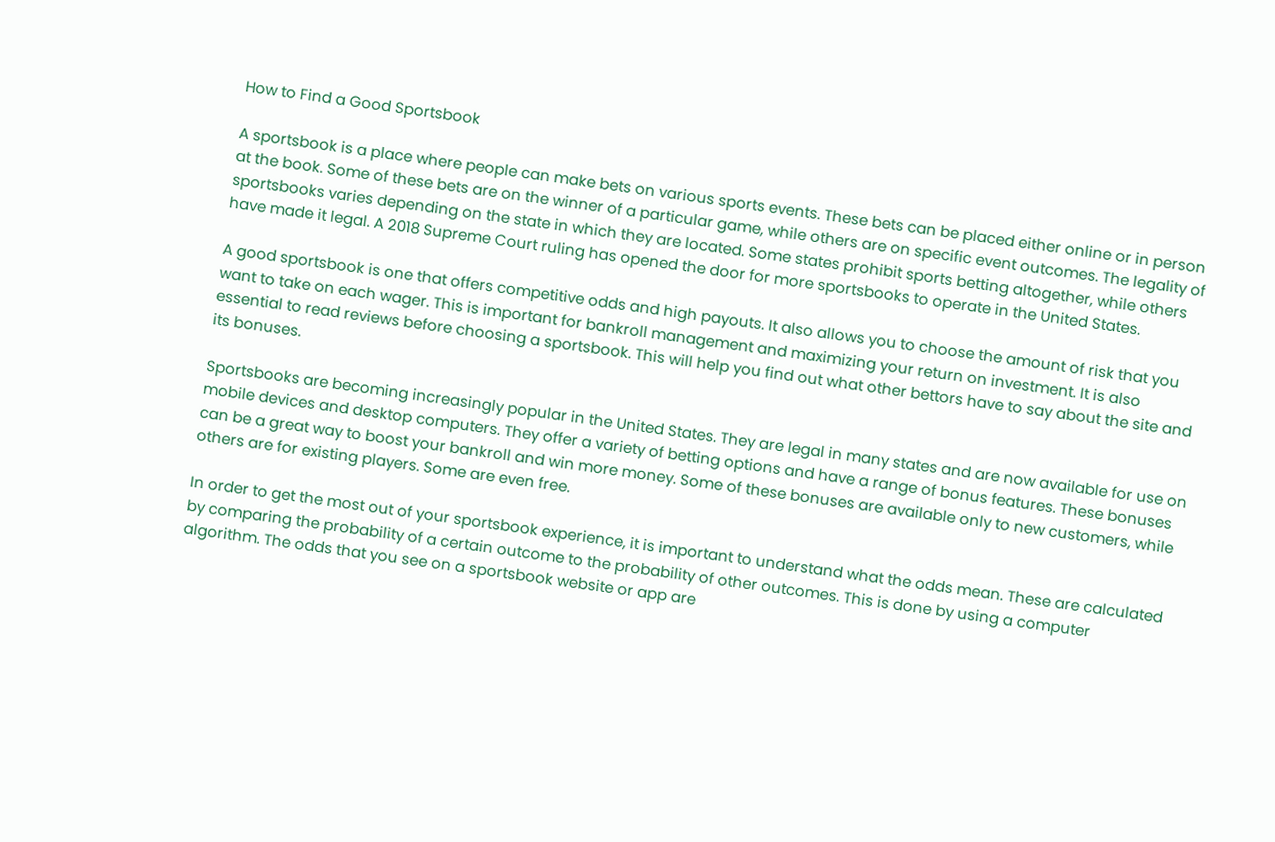How to Find a Good Sportsbook

A sportsbook is a place where people can make bets on various sports events. These bets can be placed either online or in person at the book. Some of these bets are on the winner of a particular game, while others are on specific event outcomes. The legality of sportsbooks varies depending on the state in which they are located. Some states prohibit sports betting altogether, while others have made it legal. A 2018 Supreme Court ruling has opened the door for more sportsbooks to operate in the United States.

A good sportsbook is one that offers competitive odds and high payouts. It also allows you to choose the amount of risk that you want to take on each wager. This is important for bankroll management and maximizing your return on investment. It is also essential to read reviews before choosing a sportsbook. This will help you find out what other bettors have to say about the site and its bonuses.

Sportsbooks are becoming increasingly popular in the United States. They are legal in many states and are now available for use on mobile devices and desktop computers. They offer a variety of betting options and have a range of bonus features. These bonuses can be a great way to boost your bankroll and win more money. Some of these bonuses are available only to new customers, while others are for existing players. Some are even free.

In order to get the most out of your sportsbook experience, it is important to understand what the odds mean. These are calculated by comparing the probability of a certain outcome to the probability of other outcomes. This is done by using a computer algorithm. The odds that you see on a sportsbook website or app are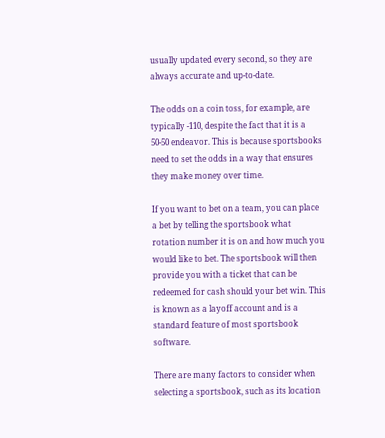usually updated every second, so they are always accurate and up-to-date.

The odds on a coin toss, for example, are typically -110, despite the fact that it is a 50-50 endeavor. This is because sportsbooks need to set the odds in a way that ensures they make money over time.

If you want to bet on a team, you can place a bet by telling the sportsbook what rotation number it is on and how much you would like to bet. The sportsbook will then provide you with a ticket that can be redeemed for cash should your bet win. This is known as a layoff account and is a standard feature of most sportsbook software.

There are many factors to consider when selecting a sportsbook, such as its location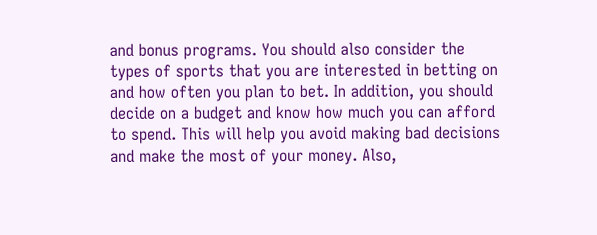and bonus programs. You should also consider the types of sports that you are interested in betting on and how often you plan to bet. In addition, you should decide on a budget and know how much you can afford to spend. This will help you avoid making bad decisions and make the most of your money. Also,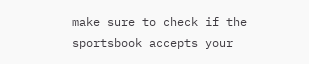make sure to check if the sportsbook accepts your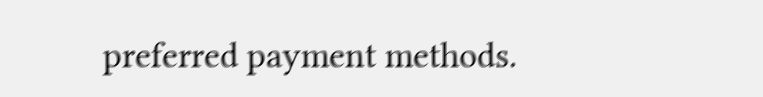preferred payment methods.